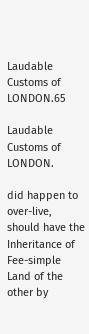Laudable Customs of LONDON.65

Laudable Customs of LONDON.

did happen to over-live, should have the Inheritance of Fee-simple Land of the other by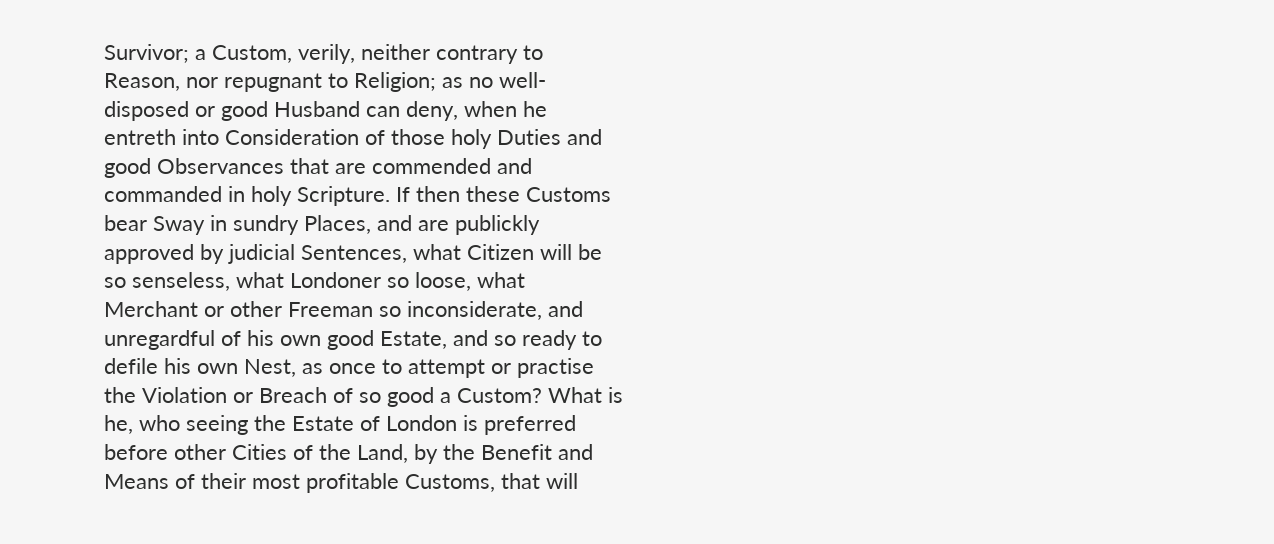Survivor; a Custom, verily, neither contrary to Reason, nor repugnant to Religion; as no well-disposed or good Husband can deny, when he entreth into Consideration of those holy Duties and good Observances that are commended and commanded in holy Scripture. If then these Customs bear Sway in sundry Places, and are publickly approved by judicial Sentences, what Citizen will be so senseless, what Londoner so loose, what Merchant or other Freeman so inconsiderate, and unregardful of his own good Estate, and so ready to defile his own Nest, as once to attempt or practise the Violation or Breach of so good a Custom? What is he, who seeing the Estate of London is preferred before other Cities of the Land, by the Benefit and Means of their most profitable Customs, that will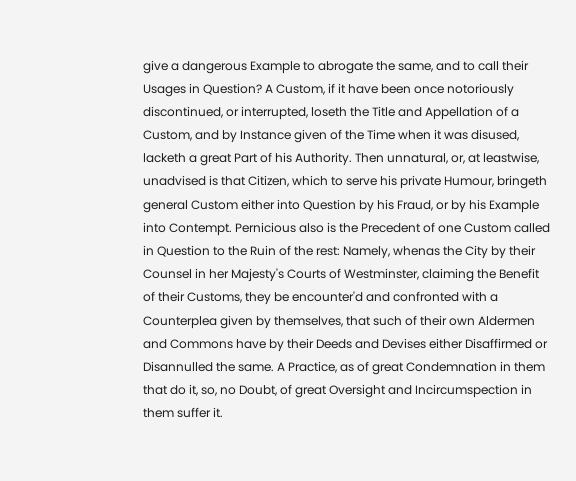give a dangerous Example to abrogate the same, and to call their Usages in Question? A Custom, if it have been once notoriously discontinued, or interrupted, loseth the Title and Appellation of a Custom, and by Instance given of the Time when it was disused, lacketh a great Part of his Authority. Then unnatural, or, at leastwise, unadvised is that Citizen, which to serve his private Humour, bringeth general Custom either into Question by his Fraud, or by his Example into Contempt. Pernicious also is the Precedent of one Custom called in Question to the Ruin of the rest: Namely, whenas the City by their Counsel in her Majesty's Courts of Westminster, claiming the Benefit of their Customs, they be encounter'd and confronted with a Counterplea given by themselves, that such of their own Aldermen and Commons have by their Deeds and Devises either Disaffirmed or Disannulled the same. A Practice, as of great Condemnation in them that do it, so, no Doubt, of great Oversight and Incircumspection in them suffer it.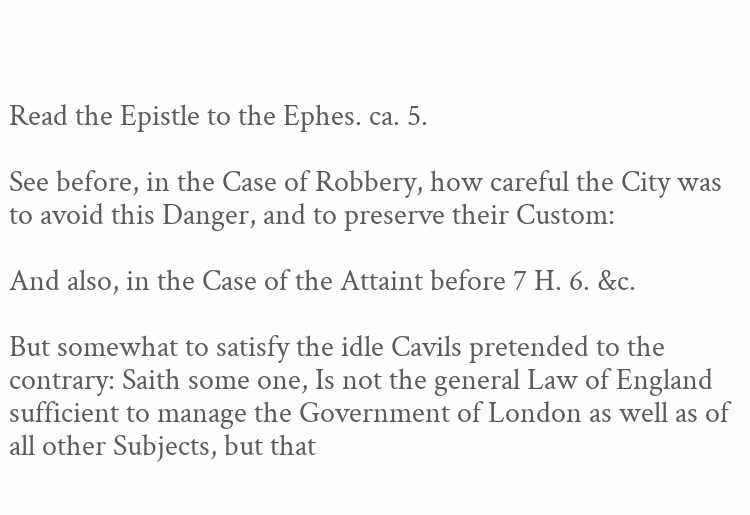Read the Epistle to the Ephes. ca. 5.

See before, in the Case of Robbery, how careful the City was to avoid this Danger, and to preserve their Custom:

And also, in the Case of the Attaint before 7 H. 6. &c.

But somewhat to satisfy the idle Cavils pretended to the contrary: Saith some one, Is not the general Law of England sufficient to manage the Government of London as well as of all other Subjects, but that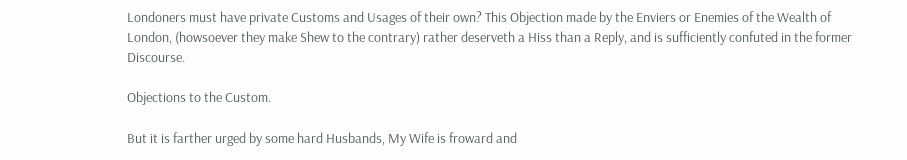Londoners must have private Customs and Usages of their own? This Objection made by the Enviers or Enemies of the Wealth of London, (howsoever they make Shew to the contrary) rather deserveth a Hiss than a Reply, and is sufficiently confuted in the former Discourse.

Objections to the Custom.

But it is farther urged by some hard Husbands, My Wife is froward and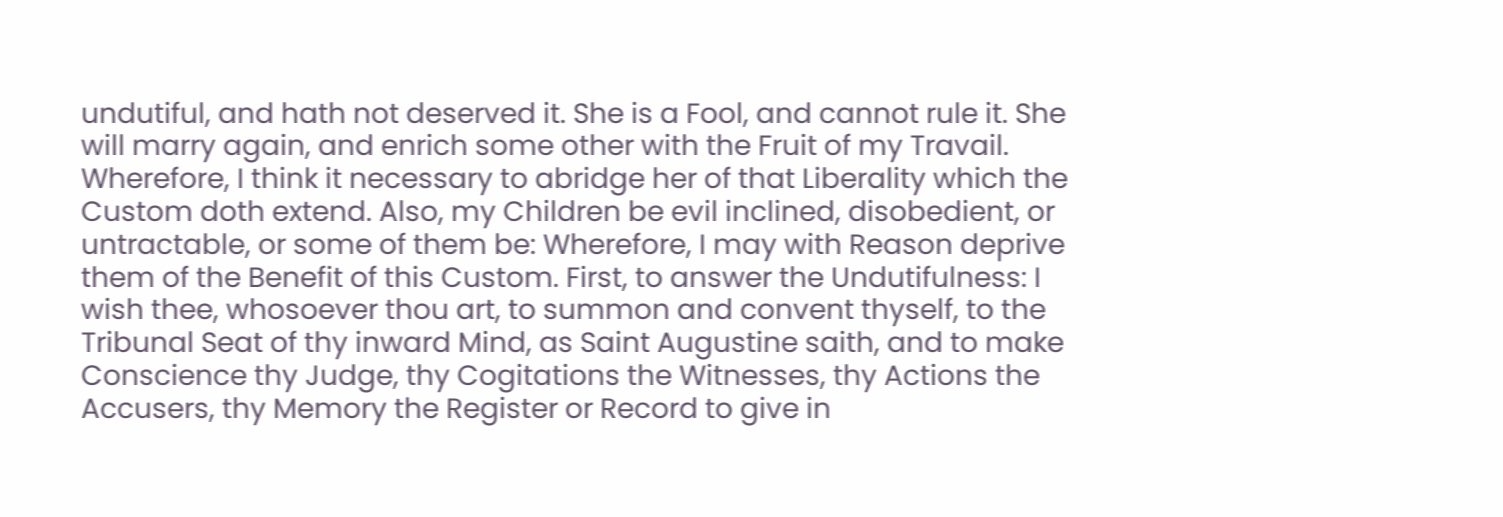undutiful, and hath not deserved it. She is a Fool, and cannot rule it. She will marry again, and enrich some other with the Fruit of my Travail. Wherefore, I think it necessary to abridge her of that Liberality which the Custom doth extend. Also, my Children be evil inclined, disobedient, or untractable, or some of them be: Wherefore, I may with Reason deprive them of the Benefit of this Custom. First, to answer the Undutifulness: I wish thee, whosoever thou art, to summon and convent thyself, to the Tribunal Seat of thy inward Mind, as Saint Augustine saith, and to make Conscience thy Judge, thy Cogitations the Witnesses, thy Actions the Accusers, thy Memory the Register or Record to give in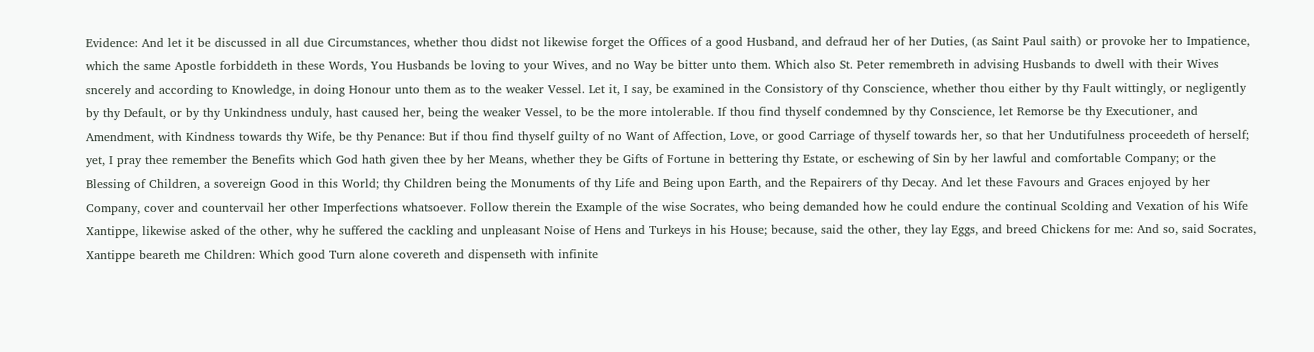Evidence: And let it be discussed in all due Circumstances, whether thou didst not likewise forget the Offices of a good Husband, and defraud her of her Duties, (as Saint Paul saith) or provoke her to Impatience, which the same Apostle forbiddeth in these Words, You Husbands be loving to your Wives, and no Way be bitter unto them. Which also St. Peter remembreth in advising Husbands to dwell with their Wives sncerely and according to Knowledge, in doing Honour unto them as to the weaker Vessel. Let it, I say, be examined in the Consistory of thy Conscience, whether thou either by thy Fault wittingly, or negligently by thy Default, or by thy Unkindness unduly, hast caused her, being the weaker Vessel, to be the more intolerable. If thou find thyself condemned by thy Conscience, let Remorse be thy Executioner, and Amendment, with Kindness towards thy Wife, be thy Penance: But if thou find thyself guilty of no Want of Affection, Love, or good Carriage of thyself towards her, so that her Undutifulness proceedeth of herself; yet, I pray thee remember the Benefits which God hath given thee by her Means, whether they be Gifts of Fortune in bettering thy Estate, or eschewing of Sin by her lawful and comfortable Company; or the Blessing of Children, a sovereign Good in this World; thy Children being the Monuments of thy Life and Being upon Earth, and the Repairers of thy Decay. And let these Favours and Graces enjoyed by her Company, cover and countervail her other Imperfections whatsoever. Follow therein the Example of the wise Socrates, who being demanded how he could endure the continual Scolding and Vexation of his Wife Xantippe, likewise asked of the other, why he suffered the cackling and unpleasant Noise of Hens and Turkeys in his House; because, said the other, they lay Eggs, and breed Chickens for me: And so, said Socrates, Xantippe beareth me Children: Which good Turn alone covereth and dispenseth with infinite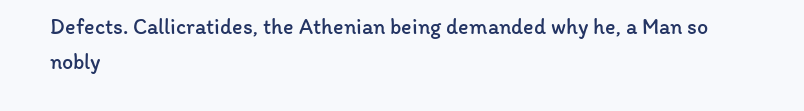Defects. Callicratides, the Athenian being demanded why he, a Man so nobly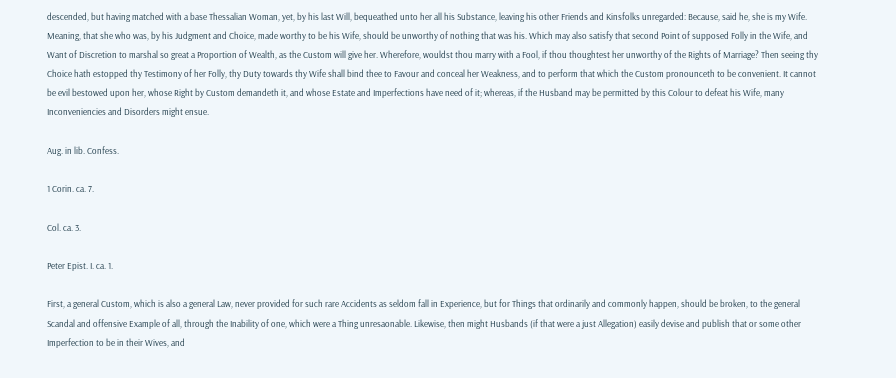descended, but having matched with a base Thessalian Woman, yet, by his last Will, bequeathed unto her all his Substance, leaving his other Friends and Kinsfolks unregarded: Because, said he, she is my Wife. Meaning, that she who was, by his Judgment and Choice, made worthy to be his Wife, should be unworthy of nothing that was his. Which may also satisfy that second Point of supposed Folly in the Wife, and Want of Discretion to marshal so great a Proportion of Wealth, as the Custom will give her. Wherefore, wouldst thou marry with a Fool, if thou thoughtest her unworthy of the Rights of Marriage? Then seeing thy Choice hath estopped thy Testimony of her Folly, thy Duty towards thy Wife shall bind thee to Favour and conceal her Weakness, and to perform that which the Custom pronounceth to be convenient. It cannot be evil bestowed upon her, whose Right by Custom demandeth it, and whose Estate and Imperfections have need of it; whereas, if the Husband may be permitted by this Colour to defeat his Wife, many Inconveniencies and Disorders might ensue.

Aug. in lib. Confess.

1 Corin. ca. 7.

Col. ca. 3.

Peter Epist. I. ca. 1.

First, a general Custom, which is also a general Law, never provided for such rare Accidents as seldom fall in Experience, but for Things that ordinarily and commonly happen, should be broken, to the general Scandal and offensive Example of all, through the Inability of one, which were a Thing unresaonable. Likewise, then might Husbands (if that were a just Allegation) easily devise and publish that or some other Imperfection to be in their Wives, and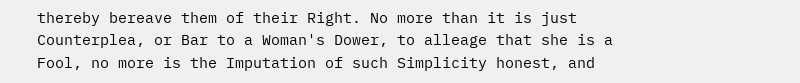thereby bereave them of their Right. No more than it is just Counterplea, or Bar to a Woman's Dower, to alleage that she is a Fool, no more is the Imputation of such Simplicity honest, and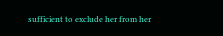sufficient to exclude her from her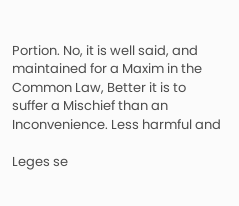Portion. No, it is well said, and maintained for a Maxim in the Common Law, Better it is to suffer a Mischief than an Inconvenience. Less harmful and

Leges se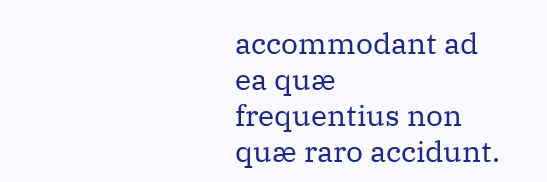accommodant ad ea quæ frequentius non quæ raro accidunt.